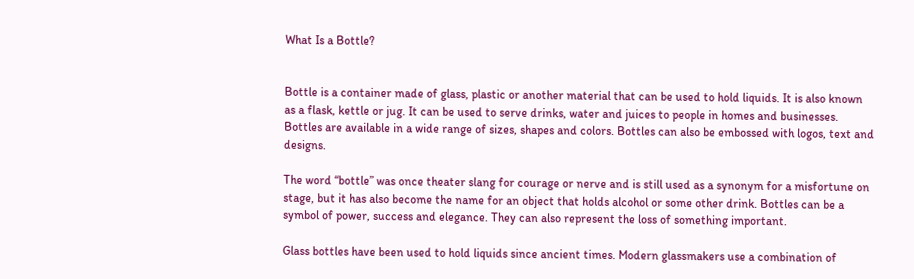What Is a Bottle?


Bottle is a container made of glass, plastic or another material that can be used to hold liquids. It is also known as a flask, kettle or jug. It can be used to serve drinks, water and juices to people in homes and businesses. Bottles are available in a wide range of sizes, shapes and colors. Bottles can also be embossed with logos, text and designs.

The word “bottle” was once theater slang for courage or nerve and is still used as a synonym for a misfortune on stage, but it has also become the name for an object that holds alcohol or some other drink. Bottles can be a symbol of power, success and elegance. They can also represent the loss of something important.

Glass bottles have been used to hold liquids since ancient times. Modern glassmakers use a combination of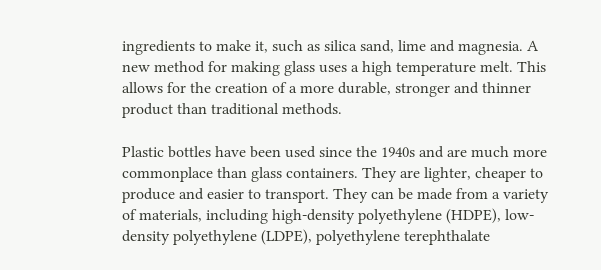ingredients to make it, such as silica sand, lime and magnesia. A new method for making glass uses a high temperature melt. This allows for the creation of a more durable, stronger and thinner product than traditional methods.

Plastic bottles have been used since the 1940s and are much more commonplace than glass containers. They are lighter, cheaper to produce and easier to transport. They can be made from a variety of materials, including high-density polyethylene (HDPE), low-density polyethylene (LDPE), polyethylene terephthalate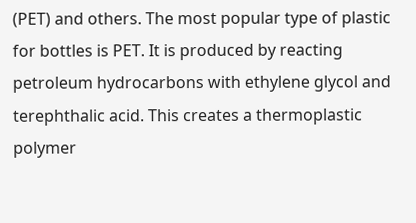(PET) and others. The most popular type of plastic for bottles is PET. It is produced by reacting petroleum hydrocarbons with ethylene glycol and terephthalic acid. This creates a thermoplastic polymer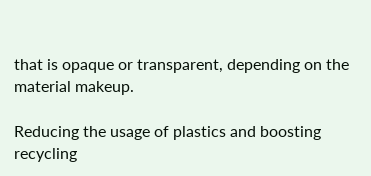that is opaque or transparent, depending on the material makeup.

Reducing the usage of plastics and boosting recycling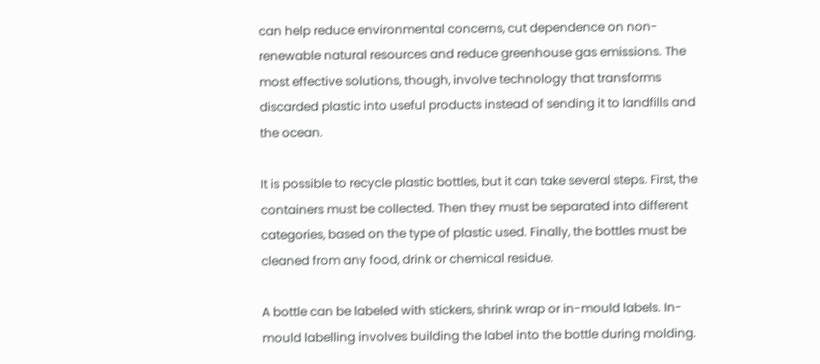can help reduce environmental concerns, cut dependence on non-renewable natural resources and reduce greenhouse gas emissions. The most effective solutions, though, involve technology that transforms discarded plastic into useful products instead of sending it to landfills and the ocean.

It is possible to recycle plastic bottles, but it can take several steps. First, the containers must be collected. Then they must be separated into different categories, based on the type of plastic used. Finally, the bottles must be cleaned from any food, drink or chemical residue.

A bottle can be labeled with stickers, shrink wrap or in-mould labels. In-mould labelling involves building the label into the bottle during molding.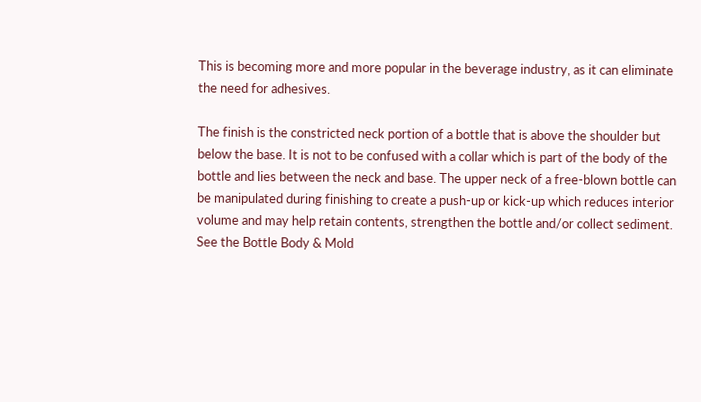This is becoming more and more popular in the beverage industry, as it can eliminate the need for adhesives.

The finish is the constricted neck portion of a bottle that is above the shoulder but below the base. It is not to be confused with a collar which is part of the body of the bottle and lies between the neck and base. The upper neck of a free-blown bottle can be manipulated during finishing to create a push-up or kick-up which reduces interior volume and may help retain contents, strengthen the bottle and/or collect sediment. See the Bottle Body & Mold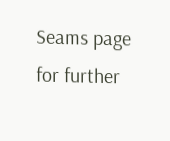Seams page for further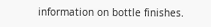information on bottle finishes.